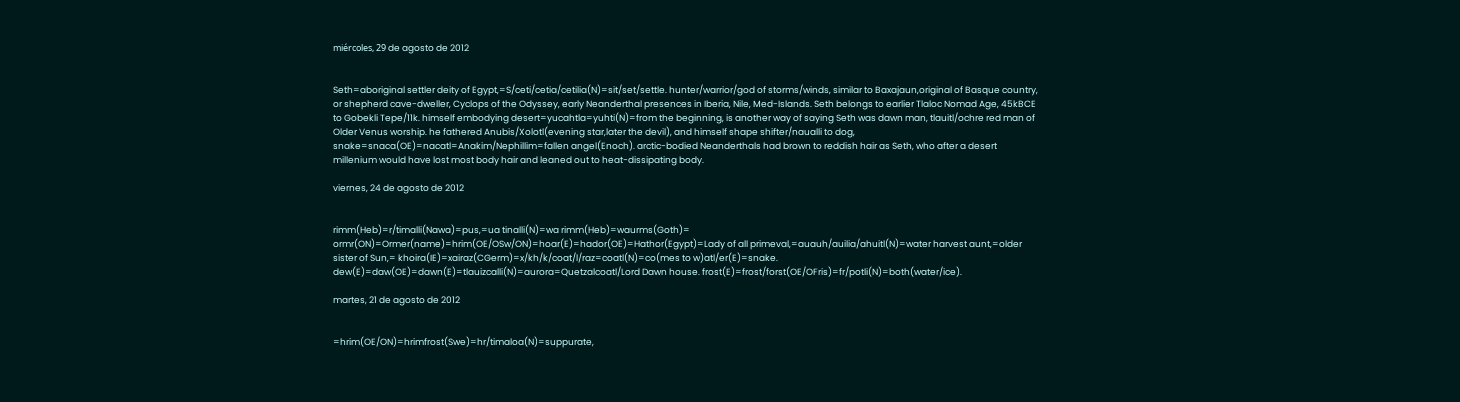miércoles, 29 de agosto de 2012


Seth=aboriginal settler deity of Egypt,=S/ceti/cetia/cetilia(N)=sit/set/settle. hunter/warrior/god of storms/winds, similar to Baxajaun,original of Basque country, or shepherd cave-dweller, Cyclops of the Odyssey, early Neanderthal presences in Iberia, Nile, Med-Islands. Seth belongs to earlier Tlaloc Nomad Age, 45kBCE to Gobekli Tepe/11k. himself embodying desert=yucahtla=yuhti(N)=from the beginning, is another way of saying Seth was dawn man, tlauitl/ochre red man of Older Venus worship. he fathered Anubis/Xolotl(evening star,later the devil), and himself shape shifter/naualli to dog, snake=snaca(OE)=nacatl=Anakim/Nephillim=fallen angel(Enoch). arctic-bodied Neanderthals had brown to reddish hair as Seth, who after a desert millenium would have lost most body hair and leaned out to heat-dissipating body.

viernes, 24 de agosto de 2012


rimm(Heb)=r/timalli(Nawa)=pus,=ua tinalli(N)=wa rimm(Heb)=waurms(Goth)= ormr(ON)=Ormer(name)=hrim(OE/OSw/ON)=hoar(E)=hador(OE)=Hathor(Egypt)=Lady of all primeval,=auauh/auilia/ahuitl(N)=water harvest aunt,=older sister of Sun,= khoira(IE)=xairaz(CGerm)=x/kh/k/coat/l/raz=coatl(N)=co(mes to w)atl/er(E)=snake. dew(E)=daw(OE)=dawn(E)=tlauizcalli(N)=aurora=Quetzalcoatl/Lord Dawn house. frost(E)=frost/forst(OE/OFris)=fr/potli(N)=both(water/ice).

martes, 21 de agosto de 2012


=hrim(OE/ON)=hrimfrost(Swe)=hr/timaloa(N)=suppurate,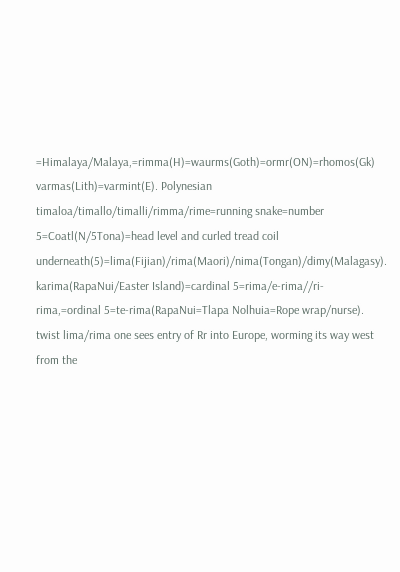=Himalaya/Malaya,=rimma(H)=waurms(Goth)=ormr(ON)=rhomos(Gk) varmas(Lith)=varmint(E). Polynesian timaloa/timallo/timalli/rimma/rime=running snake=number 5=Coatl(N/5Tona)=head level and curled tread coil underneath(5)=lima(Fijian)/rima(Maori)/nima(Tongan)/dimy(Malagasy). karima(RapaNui/Easter Island)=cardinal 5=rima/e-rima//ri-rima,=ordinal 5=te-rima(RapaNui=Tlapa Nolhuia=Rope wrap/nurse). twist lima/rima one sees entry of Rr into Europe, worming its way west from the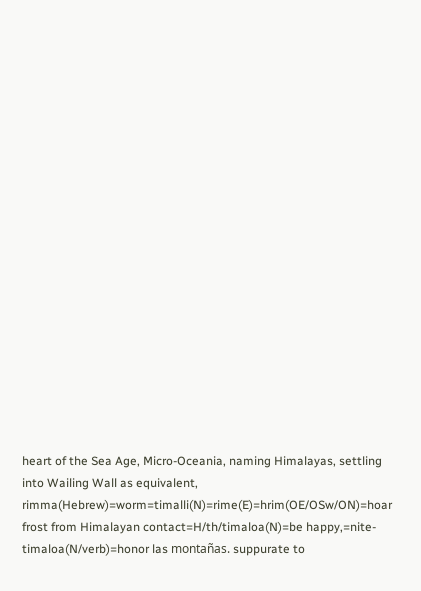heart of the Sea Age, Micro-Oceania, naming Himalayas, settling into Wailing Wall as equivalent, rimma(Hebrew)=worm=timalli(N)=rime(E)=hrim(OE/OSw/ON)=hoar frost from Himalayan contact=H/th/timaloa(N)=be happy,=nite-timaloa(N/verb)=honor las montañas. suppurate to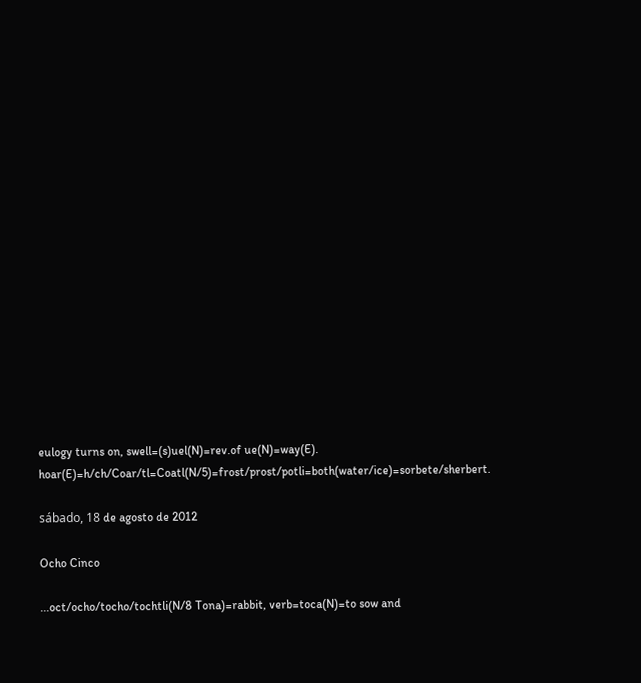eulogy turns on, swell=(s)uel(N)=rev.of ue(N)=way(E). hoar(E)=h/ch/Coar/tl=Coatl(N/5)=frost/prost/potli=both(water/ice)=sorbete/sherbert.

sábado, 18 de agosto de 2012

Ocho Cinco

...oct/ocho/tocho/tochtli(N/8 Tona)=rabbit, verb=toca(N)=to sow and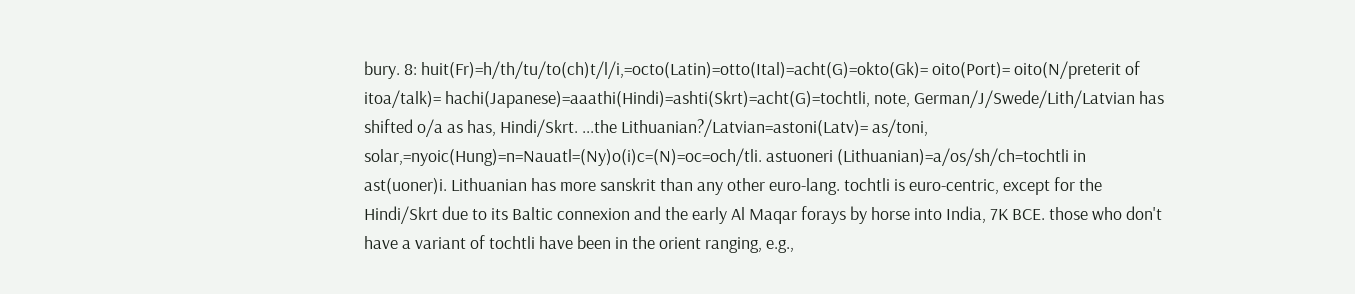bury. 8: huit(Fr)=h/th/tu/to(ch)t/l/i,=octo(Latin)=otto(Ital)=acht(G)=okto(Gk)= oito(Port)= oito(N/preterit of itoa/talk)= hachi(Japanese)=aaathi(Hindi)=ashti(Skrt)=acht(G)=tochtli, note, German/J/Swede/Lith/Latvian has shifted o/a as has, Hindi/Skrt. ...the Lithuanian?/Latvian=astoni(Latv)= as/toni, solar,=nyoic(Hung)=n=Nauatl=(Ny)o(i)c=(N)=oc=och/tli. astuoneri (Lithuanian)=a/os/sh/ch=tochtli in ast(uoner)i. Lithuanian has more sanskrit than any other euro-lang. tochtli is euro-centric, except for the Hindi/Skrt due to its Baltic connexion and the early Al Maqar forays by horse into India, 7K BCE. those who don't have a variant of tochtli have been in the orient ranging, e.g.,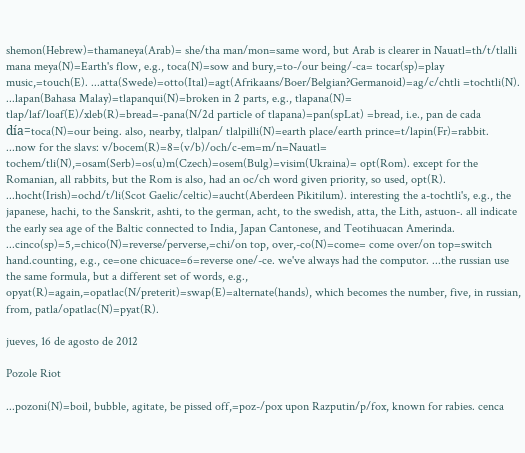shemon(Hebrew)=thamaneya(Arab)= she/tha man/mon=same word, but Arab is clearer in Nauatl=th/t/tlalli mana meya(N)=Earth's flow, e.g., toca(N)=sow and bury,=to-/our being/-ca= tocar(sp)=play music,=touch(E). ...atta(Swede)=otto(Ital)=agt(Afrikaans/Boer/Belgian?Germanoid)=ag/c/chtli =tochtli(N). ...lapan(Bahasa Malay)=tlapanqui(N)=broken in 2 parts, e.g., tlapana(N)= tlap/laf/loaf(E)/xleb(R)=bread=-pana(N/2d particle of tlapana)=pan(spLat) =bread, i.e., pan de cada día=toca(N)=our being. also, nearby, tlalpan/ tlalpilli(N)=earth place/earth prince=t/lapin(Fr)=rabbit. ...now for the slavs: v/bocem(R)=8=(v/b)/och/c-em=m/n=Nauatl= tochem/tli(N),=osam(Serb)=os(u)m(Czech)=osem(Bulg)=visim(Ukraina)= opt(Rom). except for the Romanian, all rabbits, but the Rom is also, had an oc/ch word given priority, so used, opt(R). ...hocht(Irish)=ochd/t/li(Scot Gaelic/celtic)=aucht(Aberdeen Pikitilum). interesting the a-tochtli's, e.g., the japanese, hachi, to the Sanskrit, ashti, to the german, acht, to the swedish, atta, the Lith, astuon-. all indicate the early sea age of the Baltic connected to India, Japan Cantonese, and Teotihuacan Amerinda. ...cinco(sp)=5,=chico(N)=reverse/perverse,=chi/on top, over,-co(N)=come= come over/on top=switch hand.counting, e.g., ce=one chicuace=6=reverse one/-ce. we've always had the computor. ...the russian use the same formula, but a different set of words, e.g., opyat(R)=again,=opatlac(N/preterit)=swap(E)=alternate(hands), which becomes the number, five, in russian, from, patla/opatlac(N)=pyat(R).

jueves, 16 de agosto de 2012

Pozole Riot

...pozoni(N)=boil, bubble, agitate, be pissed off,=poz-/pox upon Razputin/p/fox, known for rabies. cenca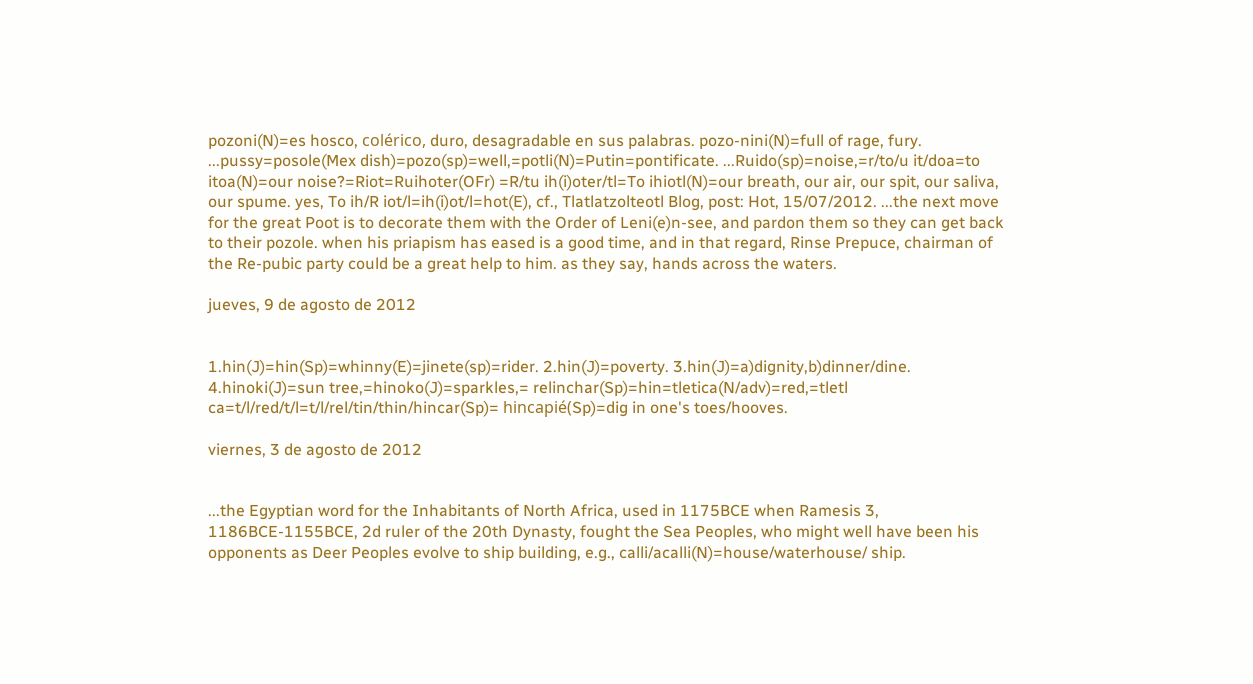pozoni(N)=es hosco, colérico, duro, desagradable en sus palabras. pozo-nini(N)=full of rage, fury. ...pussy=posole(Mex dish)=pozo(sp)=well,=potli(N)=Putin=pontificate. ...Ruido(sp)=noise,=r/to/u it/doa=to itoa(N)=our noise?=Riot=Ruihoter(OFr) =R/tu ih(i)oter/tl=To ihiotl(N)=our breath, our air, our spit, our saliva, our spume. yes, To ih/R iot/l=ih(i)ot/l=hot(E), cf., Tlatlatzolteotl Blog, post: Hot, 15/07/2012. ...the next move for the great Poot is to decorate them with the Order of Leni(e)n-see, and pardon them so they can get back to their pozole. when his priapism has eased is a good time, and in that regard, Rinse Prepuce, chairman of the Re-pubic party could be a great help to him. as they say, hands across the waters.

jueves, 9 de agosto de 2012


1.hin(J)=hin(Sp)=whinny(E)=jinete(sp)=rider. 2.hin(J)=poverty. 3.hin(J)=a)dignity,b)dinner/dine. 4.hinoki(J)=sun tree,=hinoko(J)=sparkles,= relinchar(Sp)=hin=tletica(N/adv)=red,=tletl ca=t/l/red/t/l=t/l/rel/tin/thin/hincar(Sp)= hincapié(Sp)=dig in one's toes/hooves.

viernes, 3 de agosto de 2012


...the Egyptian word for the Inhabitants of North Africa, used in 1175BCE when Ramesis 3, 1186BCE-1155BCE, 2d ruler of the 20th Dynasty, fought the Sea Peoples, who might well have been his opponents as Deer Peoples evolve to ship building, e.g., calli/acalli(N)=house/waterhouse/ ship.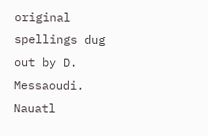original spellings dug out by D. Messaoudi. Nauatl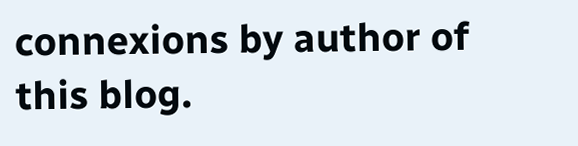connexions by author of this blog.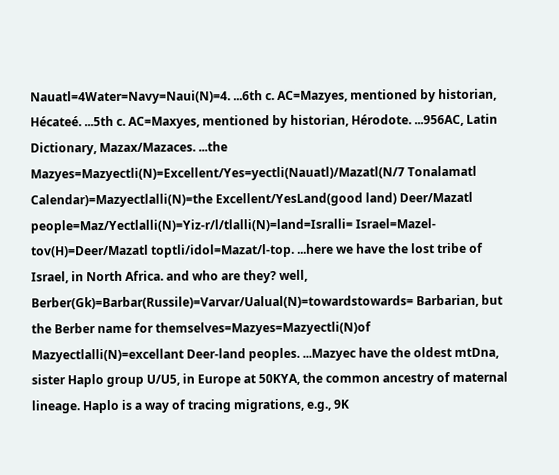Nauatl=4Water=Navy=Naui(N)=4. ...6th c. AC=Mazyes, mentioned by historian, Hécateé. ...5th c. AC=Maxyes, mentioned by historian, Hérodote. ...956AC, Latin Dictionary, Mazax/Mazaces. ...the Mazyes=Mazyectli(N)=Excellent/Yes=yectli(Nauatl)/Mazatl(N/7 Tonalamatl Calendar)=Mazyectlalli(N)=the Excellent/YesLand(good land) Deer/Mazatl people=Maz/Yectlalli(N)=Yiz-r/l/tlalli(N)=land=Isralli= Israel=Mazel-tov(H)=Deer/Mazatl toptli/idol=Mazat/l-top. ...here we have the lost tribe of Israel, in North Africa. and who are they? well, Berber(Gk)=Barbar(Russile)=Varvar/Ualual(N)=towardstowards= Barbarian, but the Berber name for themselves=Mazyes=Mazyectli(N)of Mazyectlalli(N)=excellant Deer-land peoples. ...Mazyec have the oldest mtDna, sister Haplo group U/U5, in Europe at 50KYA, the common ancestry of maternal lineage. Haplo is a way of tracing migrations, e.g., 9K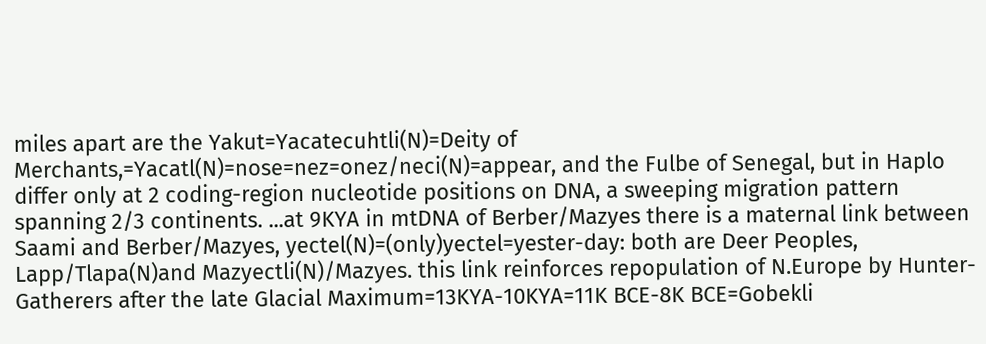miles apart are the Yakut=Yacatecuhtli(N)=Deity of Merchants,=Yacatl(N)=nose=nez=onez/neci(N)=appear, and the Fulbe of Senegal, but in Haplo differ only at 2 coding-region nucleotide positions on DNA, a sweeping migration pattern spanning 2/3 continents. ...at 9KYA in mtDNA of Berber/Mazyes there is a maternal link between Saami and Berber/Mazyes, yectel(N)=(only)yectel=yester-day: both are Deer Peoples, Lapp/Tlapa(N)and Mazyectli(N)/Mazyes. this link reinforces repopulation of N.Europe by Hunter-Gatherers after the late Glacial Maximum=13KYA-10KYA=11K BCE-8K BCE=Gobekli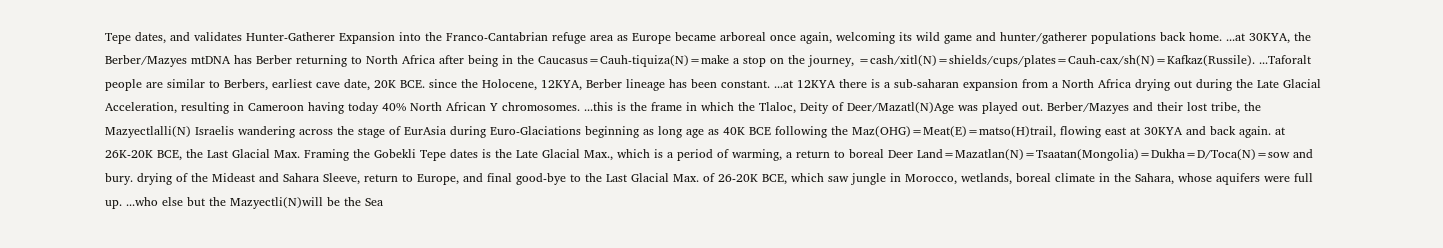Tepe dates, and validates Hunter-Gatherer Expansion into the Franco-Cantabrian refuge area as Europe became arboreal once again, welcoming its wild game and hunter/gatherer populations back home. ...at 30KYA, the Berber/Mazyes mtDNA has Berber returning to North Africa after being in the Caucasus=Cauh-tiquiza(N)=make a stop on the journey, =cash/xitl(N)=shields/cups/plates=Cauh-cax/sh(N)=Kafkaz(Russile). ...Taforalt people are similar to Berbers, earliest cave date, 20K BCE. since the Holocene, 12KYA, Berber lineage has been constant. ...at 12KYA there is a sub-saharan expansion from a North Africa drying out during the Late Glacial Acceleration, resulting in Cameroon having today 40% North African Y chromosomes. ...this is the frame in which the Tlaloc, Deity of Deer/Mazatl(N)Age was played out. Berber/Mazyes and their lost tribe, the Mazyectlalli(N) Israelis wandering across the stage of EurAsia during Euro-Glaciations beginning as long age as 40K BCE following the Maz(OHG)=Meat(E)=matso(H)trail, flowing east at 30KYA and back again. at 26K-20K BCE, the Last Glacial Max. Framing the Gobekli Tepe dates is the Late Glacial Max., which is a period of warming, a return to boreal Deer Land=Mazatlan(N)=Tsaatan(Mongolia)=Dukha=D/Toca(N)=sow and bury. drying of the Mideast and Sahara Sleeve, return to Europe, and final good-bye to the Last Glacial Max. of 26-20K BCE, which saw jungle in Morocco, wetlands, boreal climate in the Sahara, whose aquifers were full up. ...who else but the Mazyectli(N)will be the Sea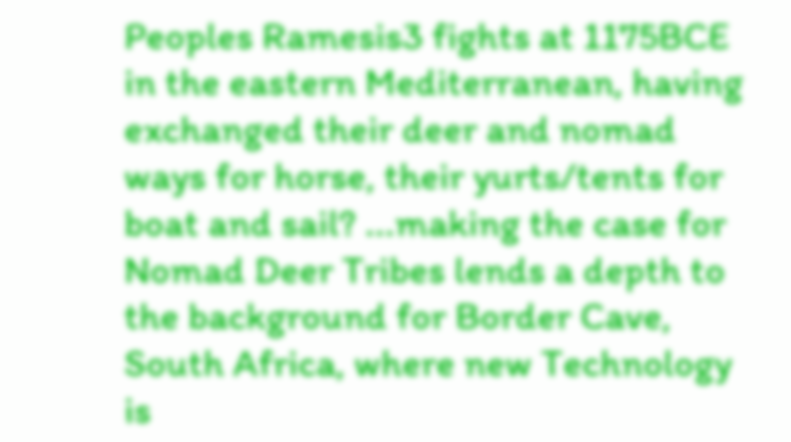Peoples Ramesis3 fights at 1175BCE in the eastern Mediterranean, having exchanged their deer and nomad ways for horse, their yurts/tents for boat and sail? ...making the case for Nomad Deer Tribes lends a depth to the background for Border Cave, South Africa, where new Technology is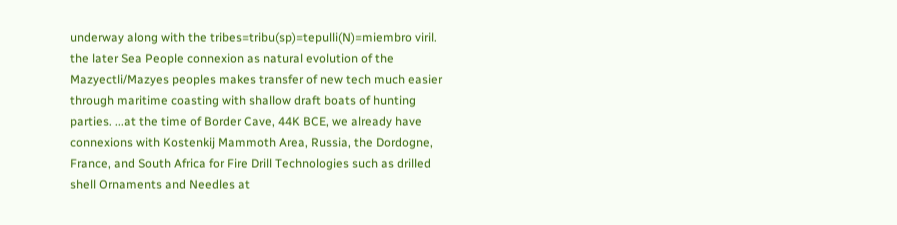underway along with the tribes=tribu(sp)=tepulli(N)=miembro viril. the later Sea People connexion as natural evolution of the Mazyectli/Mazyes peoples makes transfer of new tech much easier through maritime coasting with shallow draft boats of hunting parties. ...at the time of Border Cave, 44K BCE, we already have connexions with Kostenkij Mammoth Area, Russia, the Dordogne, France, and South Africa for Fire Drill Technologies such as drilled shell Ornaments and Needles at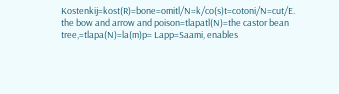Kostenkij=kost(R)=bone=omitl/N=k/co(s)t=cotoni/N=cut/E. the bow and arrow and poison=tlapatl(N)=the castor bean tree,=tlapa(N)=la(m)p= Lapp=Saami, enables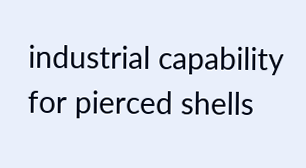industrial capability for pierced shells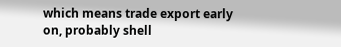which means trade export early on, probably shell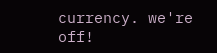currency. we're off!